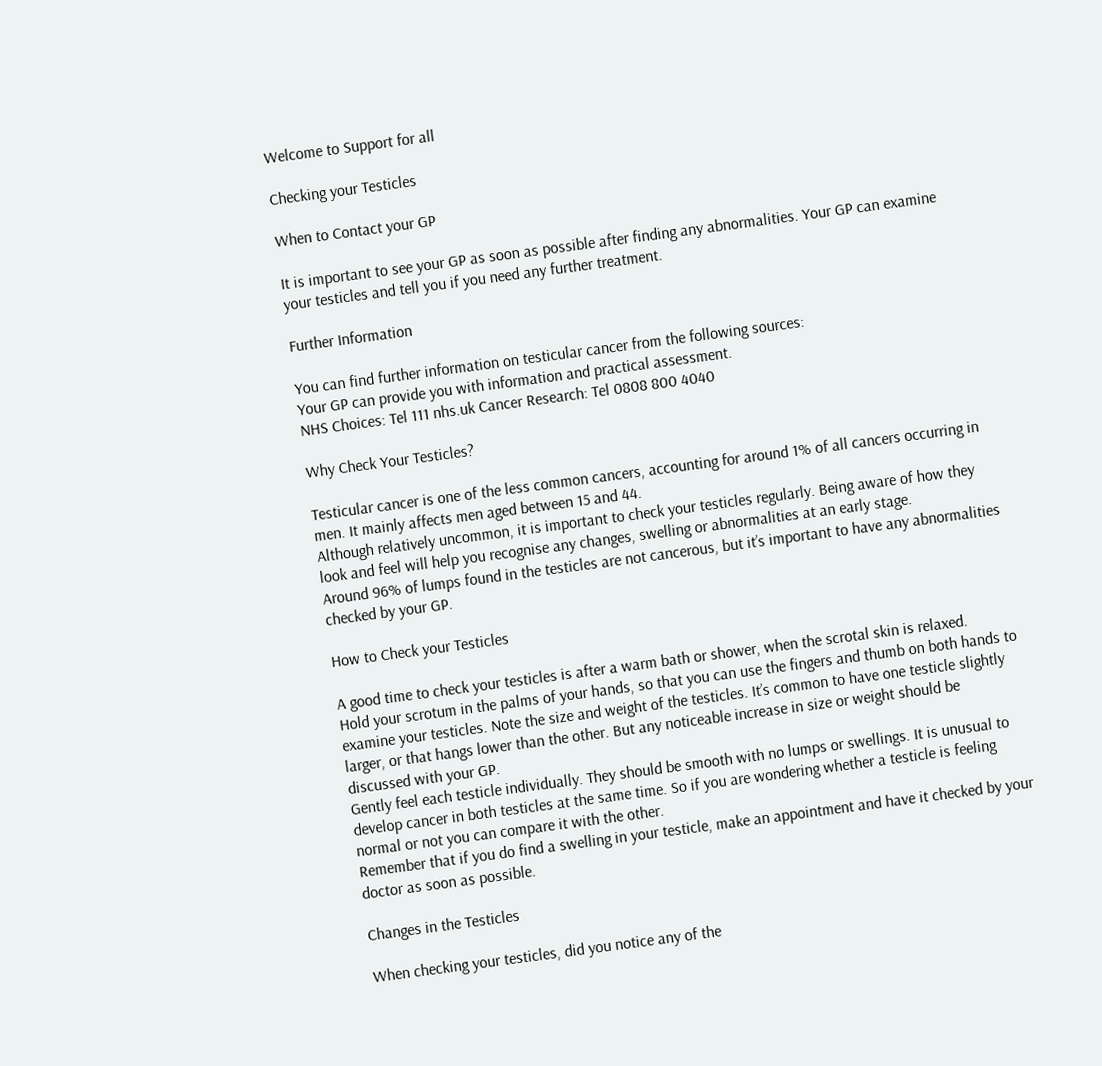Welcome to Support for all

Checking your Testicles

When to Contact your GP

It is important to see your GP as soon as possible after finding any abnormalities. Your GP can examine your testicles and tell you if you need any further treatment.

Further Information

You can find further information on testicular cancer from the following sources:
Your GP can provide you with information and practical assessment.
NHS Choices: Tel 111 nhs.uk Cancer Research: Tel 0808 800 4040

Why Check Your Testicles?

Testicular cancer is one of the less common cancers, accounting for around 1% of all cancers occurring in men. It mainly affects men aged between 15 and 44.
Although relatively uncommon, it is important to check your testicles regularly. Being aware of how they look and feel will help you recognise any changes, swelling or abnormalities at an early stage.
Around 96% of lumps found in the testicles are not cancerous, but it’s important to have any abnormalities checked by your GP.

How to Check your Testicles

A good time to check your testicles is after a warm bath or shower, when the scrotal skin is relaxed.
Hold your scrotum in the palms of your hands, so that you can use the fingers and thumb on both hands to examine your testicles. Note the size and weight of the testicles. It’s common to have one testicle slightly larger, or that hangs lower than the other. But any noticeable increase in size or weight should be discussed with your GP.
Gently feel each testicle individually. They should be smooth with no lumps or swellings. It is unusual to develop cancer in both testicles at the same time. So if you are wondering whether a testicle is feeling normal or not you can compare it with the other.
Remember that if you do find a swelling in your testicle, make an appointment and have it checked by your doctor as soon as possible.

Changes in the Testicles

When checking your testicles, did you notice any of the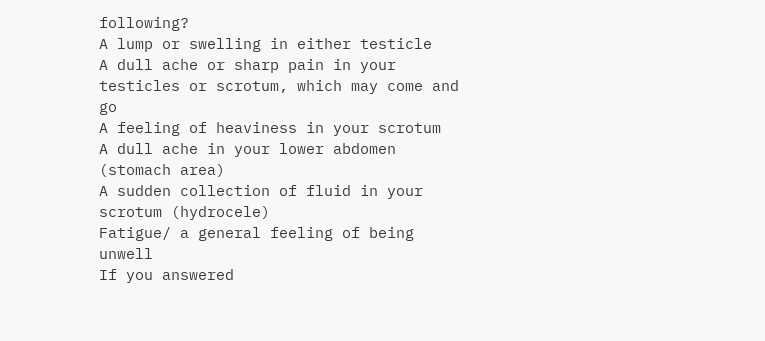following?
A lump or swelling in either testicle
A dull ache or sharp pain in your testicles or scrotum, which may come and go
A feeling of heaviness in your scrotum
A dull ache in your lower abdomen (stomach area)
A sudden collection of fluid in your scrotum (hydrocele)
Fatigue/ a general feeling of being unwell
If you answered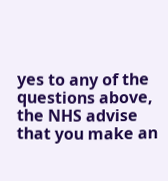yes to any of the questions above, the NHS advise that you make an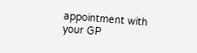appointment with your GP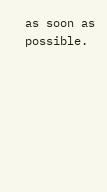as soon as possible.